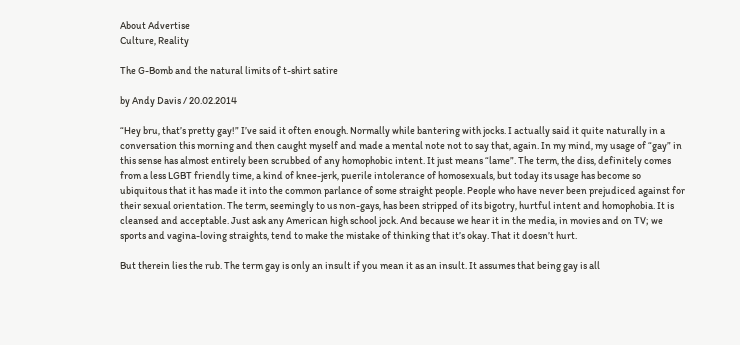About Advertise
Culture, Reality

The G-Bomb and the natural limits of t-shirt satire

by Andy Davis / 20.02.2014

“Hey bru, that’s pretty gay!” I’ve said it often enough. Normally while bantering with jocks. I actually said it quite naturally in a conversation this morning and then caught myself and made a mental note not to say that, again. In my mind, my usage of “gay” in this sense has almost entirely been scrubbed of any homophobic intent. It just means “lame”. The term, the diss, definitely comes from a less LGBT friendly time, a kind of knee-jerk, puerile intolerance of homosexuals, but today its usage has become so ubiquitous that it has made it into the common parlance of some straight people. People who have never been prejudiced against for their sexual orientation. The term, seemingly to us non-gays, has been stripped of its bigotry, hurtful intent and homophobia. It is cleansed and acceptable. Just ask any American high school jock. And because we hear it in the media, in movies and on TV; we sports and vagina-loving straights, tend to make the mistake of thinking that it’s okay. That it doesn’t hurt.

But therein lies the rub. The term gay is only an insult if you mean it as an insult. It assumes that being gay is all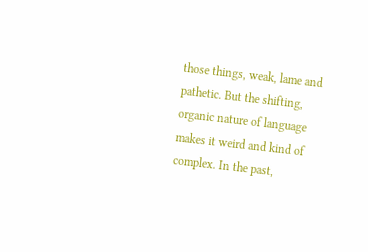those things, weak, lame and pathetic. But the shifting, organic nature of language makes it weird and kind of complex. In the past,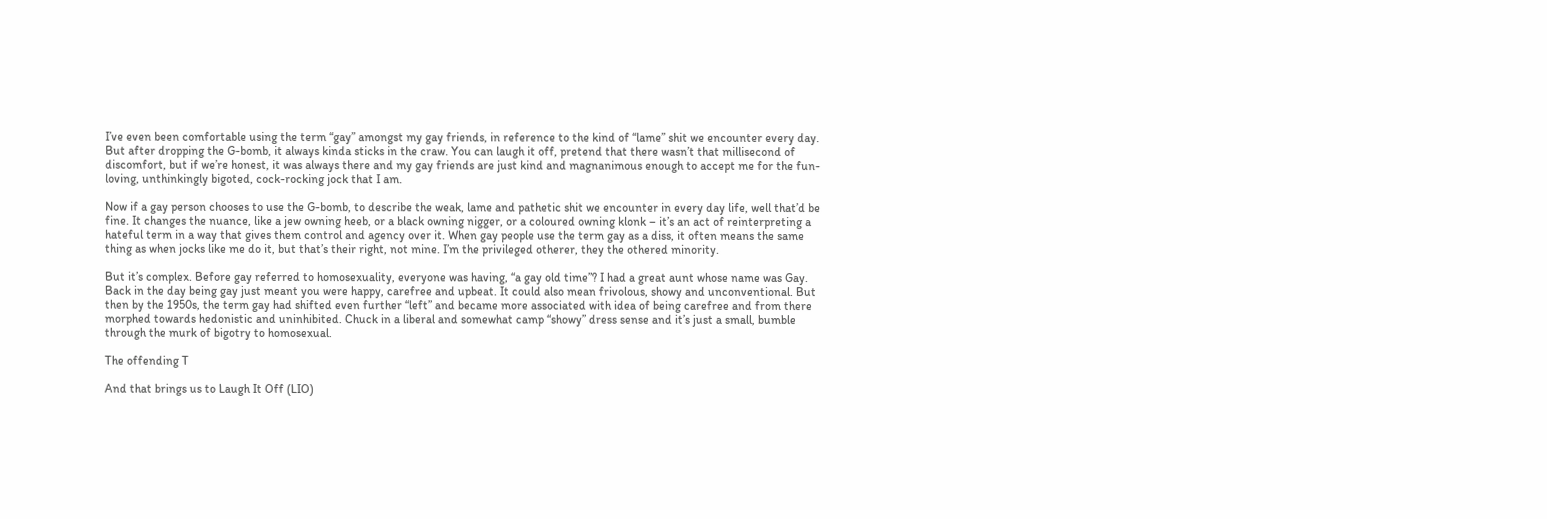I’ve even been comfortable using the term “gay” amongst my gay friends, in reference to the kind of “lame” shit we encounter every day. But after dropping the G-bomb, it always kinda sticks in the craw. You can laugh it off, pretend that there wasn’t that millisecond of discomfort, but if we’re honest, it was always there and my gay friends are just kind and magnanimous enough to accept me for the fun-loving, unthinkingly bigoted, cock-rocking jock that I am.

Now if a gay person chooses to use the G-bomb, to describe the weak, lame and pathetic shit we encounter in every day life, well that’d be fine. It changes the nuance, like a jew owning heeb, or a black owning nigger, or a coloured owning klonk – it’s an act of reinterpreting a hateful term in a way that gives them control and agency over it. When gay people use the term gay as a diss, it often means the same thing as when jocks like me do it, but that’s their right, not mine. I’m the privileged otherer, they the othered minority.

But it’s complex. Before gay referred to homosexuality, everyone was having, “a gay old time”? I had a great aunt whose name was Gay. Back in the day being gay just meant you were happy, carefree and upbeat. It could also mean frivolous, showy and unconventional. But then by the 1950s, the term gay had shifted even further “left” and became more associated with idea of being carefree and from there morphed towards hedonistic and uninhibited. Chuck in a liberal and somewhat camp “showy” dress sense and it’s just a small, bumble through the murk of bigotry to homosexual.

The offending T

And that brings us to Laugh It Off (LIO)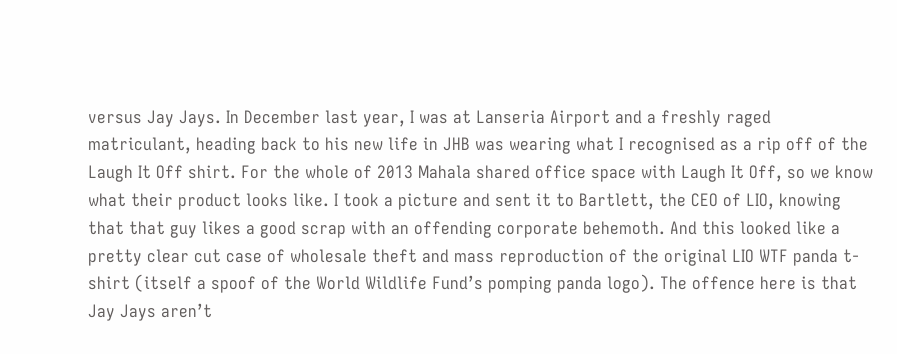versus Jay Jays. In December last year, I was at Lanseria Airport and a freshly raged matriculant, heading back to his new life in JHB was wearing what I recognised as a rip off of the Laugh It Off shirt. For the whole of 2013 Mahala shared office space with Laugh It Off, so we know what their product looks like. I took a picture and sent it to Bartlett, the CEO of LIO, knowing that that guy likes a good scrap with an offending corporate behemoth. And this looked like a pretty clear cut case of wholesale theft and mass reproduction of the original LIO WTF panda t-shirt (itself a spoof of the World Wildlife Fund’s pomping panda logo). The offence here is that Jay Jays aren’t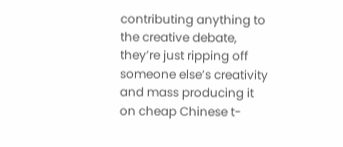contributing anything to the creative debate, they’re just ripping off someone else’s creativity and mass producing it on cheap Chinese t-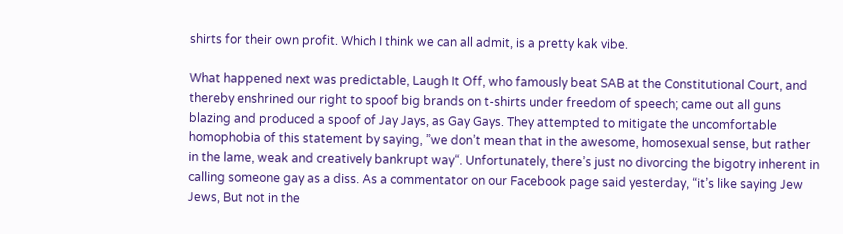shirts for their own profit. Which I think we can all admit, is a pretty kak vibe.

What happened next was predictable, Laugh It Off, who famously beat SAB at the Constitutional Court, and thereby enshrined our right to spoof big brands on t-shirts under freedom of speech; came out all guns blazing and produced a spoof of Jay Jays, as Gay Gays. They attempted to mitigate the uncomfortable homophobia of this statement by saying, ”we don’t mean that in the awesome, homosexual sense, but rather in the lame, weak and creatively bankrupt way“. Unfortunately, there’s just no divorcing the bigotry inherent in calling someone gay as a diss. As a commentator on our Facebook page said yesterday, “it’s like saying Jew Jews, But not in the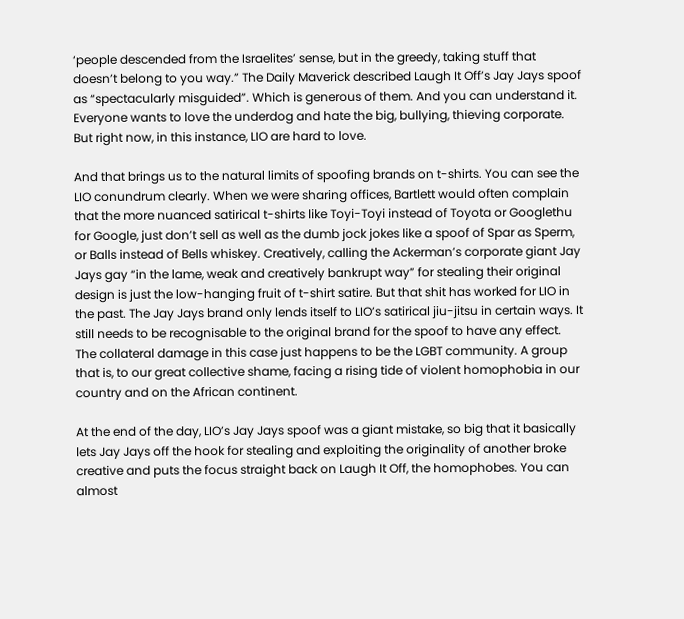‘people descended from the Israelites’ sense, but in the greedy, taking stuff that doesn’t belong to you way.” The Daily Maverick described Laugh It Off’s Jay Jays spoof as “spectacularly misguided”. Which is generous of them. And you can understand it. Everyone wants to love the underdog and hate the big, bullying, thieving corporate. But right now, in this instance, LIO are hard to love.

And that brings us to the natural limits of spoofing brands on t-shirts. You can see the LIO conundrum clearly. When we were sharing offices, Bartlett would often complain that the more nuanced satirical t-shirts like Toyi-Toyi instead of Toyota or Googlethu for Google, just don’t sell as well as the dumb jock jokes like a spoof of Spar as Sperm, or Balls instead of Bells whiskey. Creatively, calling the Ackerman’s corporate giant Jay Jays gay “in the lame, weak and creatively bankrupt way” for stealing their original design is just the low-hanging fruit of t-shirt satire. But that shit has worked for LIO in the past. The Jay Jays brand only lends itself to LIO’s satirical jiu-jitsu in certain ways. It still needs to be recognisable to the original brand for the spoof to have any effect. The collateral damage in this case just happens to be the LGBT community. A group that is, to our great collective shame, facing a rising tide of violent homophobia in our country and on the African continent.

At the end of the day, LIO’s Jay Jays spoof was a giant mistake, so big that it basically lets Jay Jays off the hook for stealing and exploiting the originality of another broke creative and puts the focus straight back on Laugh It Off, the homophobes. You can almost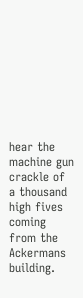hear the machine gun crackle of a thousand high fives coming from the Ackermans building.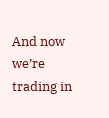And now we’re trading in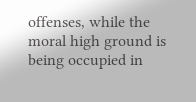offenses, while the moral high ground is being occupied in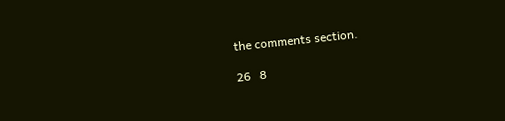the comments section.

26   8